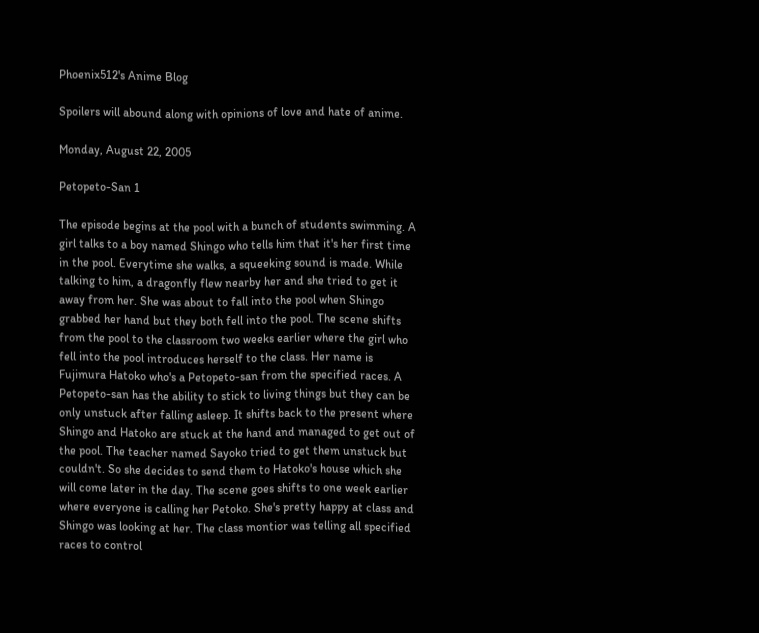Phoenix512's Anime Blog

Spoilers will abound along with opinions of love and hate of anime.

Monday, August 22, 2005

Petopeto-San 1

The episode begins at the pool with a bunch of students swimming. A girl talks to a boy named Shingo who tells him that it's her first time in the pool. Everytime she walks, a squeeking sound is made. While talking to him, a dragonfly flew nearby her and she tried to get it away from her. She was about to fall into the pool when Shingo grabbed her hand but they both fell into the pool. The scene shifts from the pool to the classroom two weeks earlier where the girl who fell into the pool introduces herself to the class. Her name is Fujimura Hatoko who's a Petopeto-san from the specified races. A Petopeto-san has the ability to stick to living things but they can be only unstuck after falling asleep. It shifts back to the present where Shingo and Hatoko are stuck at the hand and managed to get out of the pool. The teacher named Sayoko tried to get them unstuck but couldn't. So she decides to send them to Hatoko's house which she will come later in the day. The scene goes shifts to one week earlier where everyone is calling her Petoko. She's pretty happy at class and Shingo was looking at her. The class montior was telling all specified races to control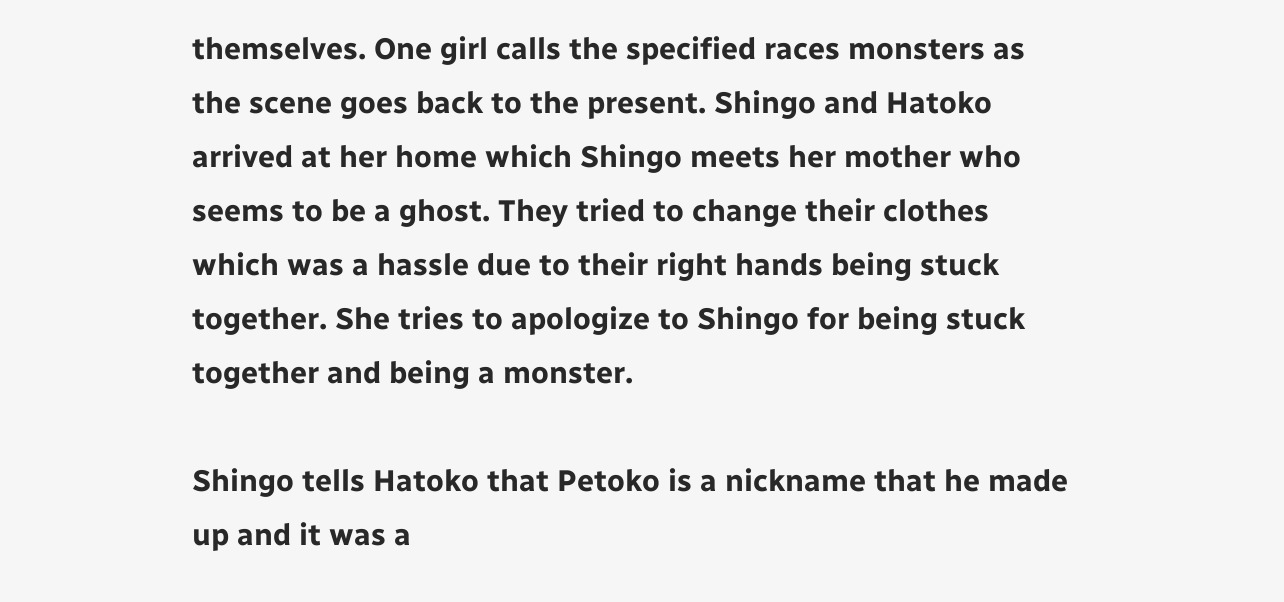themselves. One girl calls the specified races monsters as the scene goes back to the present. Shingo and Hatoko arrived at her home which Shingo meets her mother who seems to be a ghost. They tried to change their clothes which was a hassle due to their right hands being stuck together. She tries to apologize to Shingo for being stuck together and being a monster.

Shingo tells Hatoko that Petoko is a nickname that he made up and it was a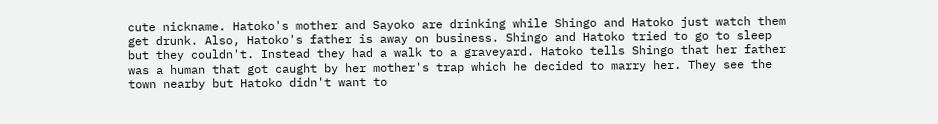cute nickname. Hatoko's mother and Sayoko are drinking while Shingo and Hatoko just watch them get drunk. Also, Hatoko's father is away on business. Shingo and Hatoko tried to go to sleep but they couldn't. Instead they had a walk to a graveyard. Hatoko tells Shingo that her father was a human that got caught by her mother's trap which he decided to marry her. They see the town nearby but Hatoko didn't want to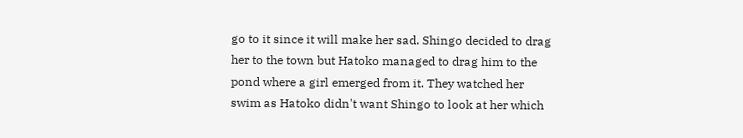go to it since it will make her sad. Shingo decided to drag her to the town but Hatoko managed to drag him to the pond where a girl emerged from it. They watched her swim as Hatoko didn't want Shingo to look at her which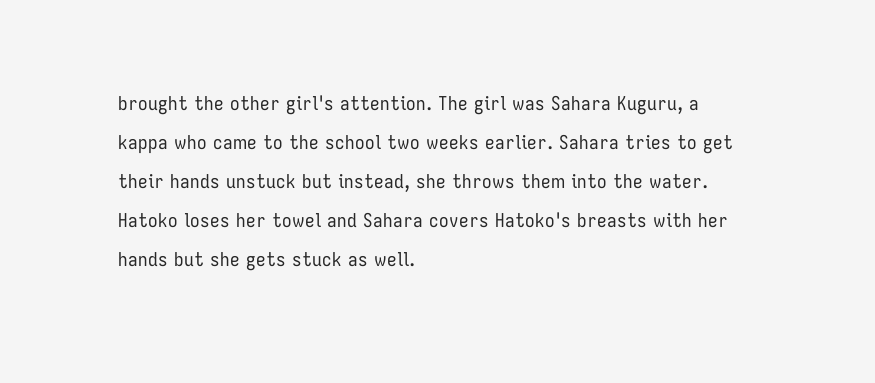brought the other girl's attention. The girl was Sahara Kuguru, a kappa who came to the school two weeks earlier. Sahara tries to get their hands unstuck but instead, she throws them into the water. Hatoko loses her towel and Sahara covers Hatoko's breasts with her hands but she gets stuck as well.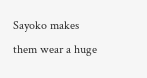Sayoko makes them wear a huge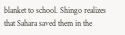blanket to school. Shingo realizes that Sahara saved them in the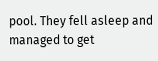pool. They fell asleep and managed to get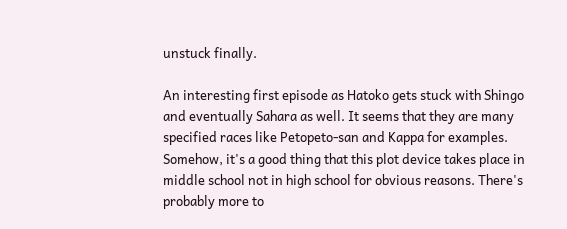unstuck finally.

An interesting first episode as Hatoko gets stuck with Shingo and eventually Sahara as well. It seems that they are many specified races like Petopeto-san and Kappa for examples. Somehow, it's a good thing that this plot device takes place in middle school not in high school for obvious reasons. There's probably more to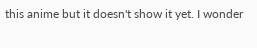this anime but it doesn't show it yet. I wonder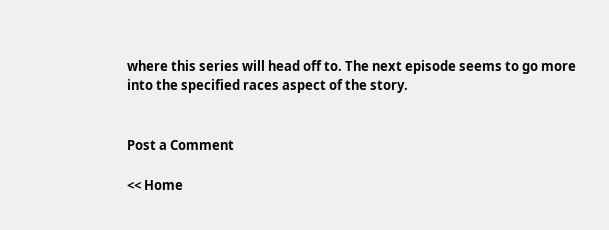where this series will head off to. The next episode seems to go more into the specified races aspect of the story.


Post a Comment

<< Home